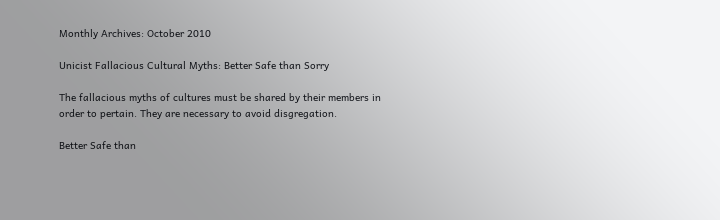Monthly Archives: October 2010

Unicist Fallacious Cultural Myths: Better Safe than Sorry

The fallacious myths of cultures must be shared by their members in order to pertain. They are necessary to avoid disgregation.

Better Safe than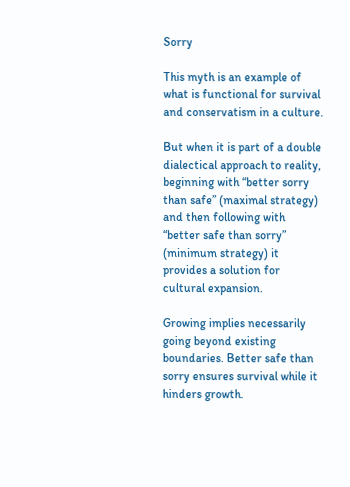Sorry

This myth is an example of what is functional for survival and conservatism in a culture.

But when it is part of a double dialectical approach to reality, beginning with “better sorry than safe” (maximal strategy) and then following with “better safe than sorry” (minimum strategy) it provides a solution for cultural expansion.

Growing implies necessarily going beyond existing boundaries. Better safe than sorry ensures survival while it hinders growth.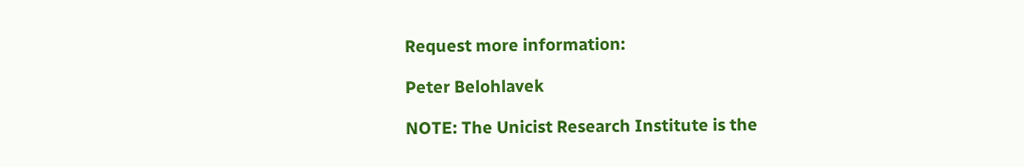Request more information:

Peter Belohlavek

NOTE: The Unicist Research Institute is the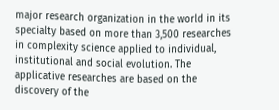major research organization in the world in its specialty based on more than 3,500 researches in complexity science applied to individual, institutional and social evolution. The applicative researches are based on the discovery of the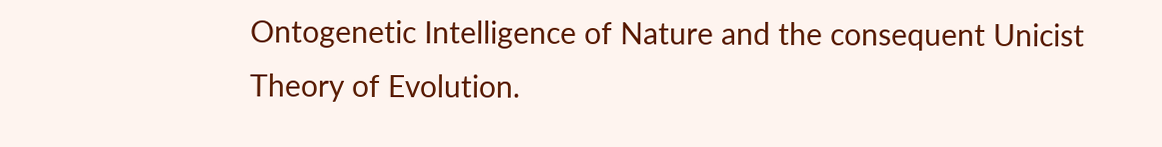Ontogenetic Intelligence of Nature and the consequent Unicist Theory of Evolution.